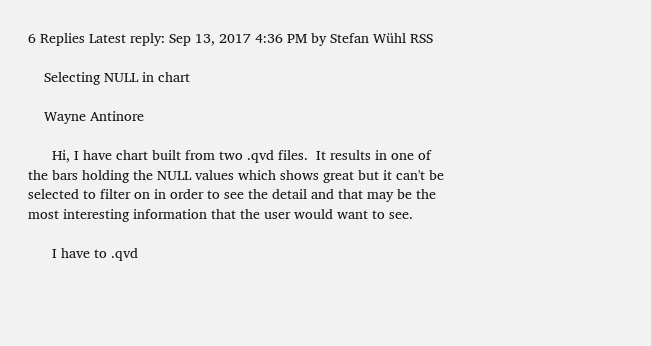6 Replies Latest reply: Sep 13, 2017 4:36 PM by Stefan Wühl RSS

    Selecting NULL in chart

    Wayne Antinore

      Hi, I have chart built from two .qvd files.  It results in one of the bars holding the NULL values which shows great but it can't be selected to filter on in order to see the detail and that may be the most interesting information that the user would want to see.

      I have to .qvd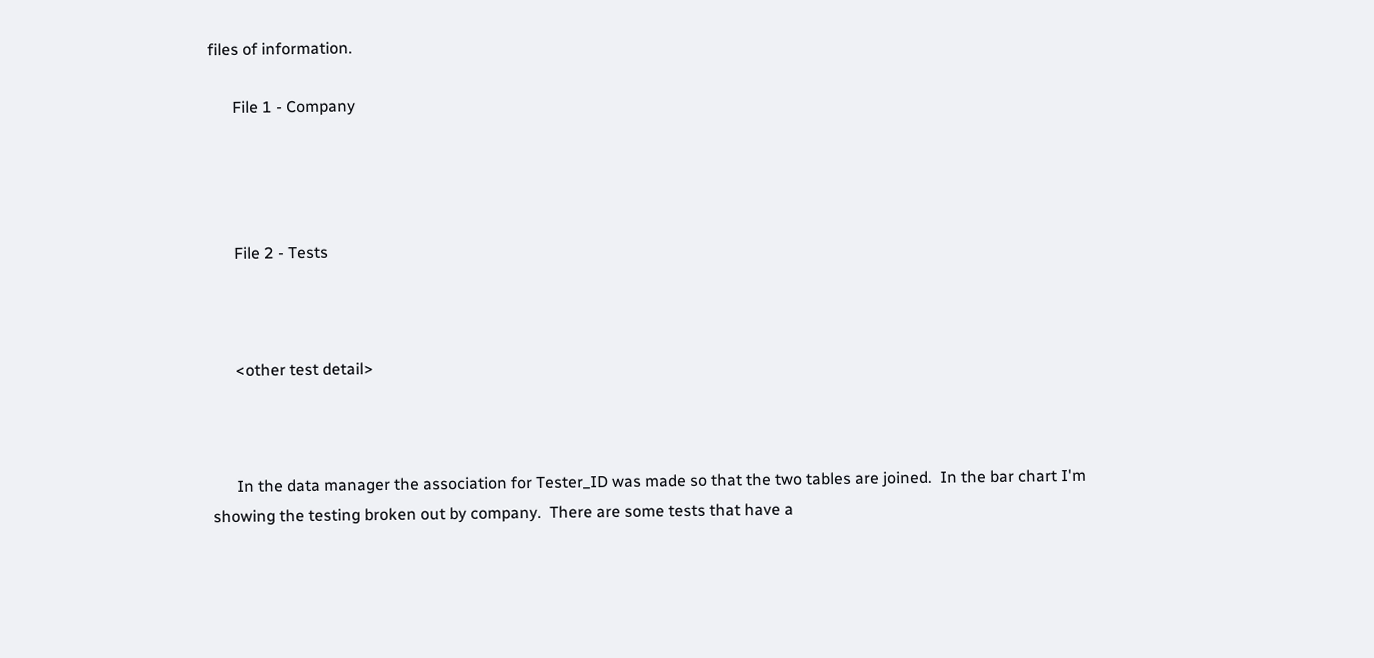files of information.

      File 1 - Company




      File 2 - Tests



      <other test detail>



      In the data manager the association for Tester_ID was made so that the two tables are joined.  In the bar chart I'm showing the testing broken out by company.  There are some tests that have a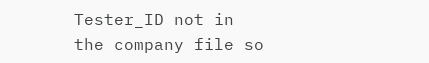Tester_ID not in the company file so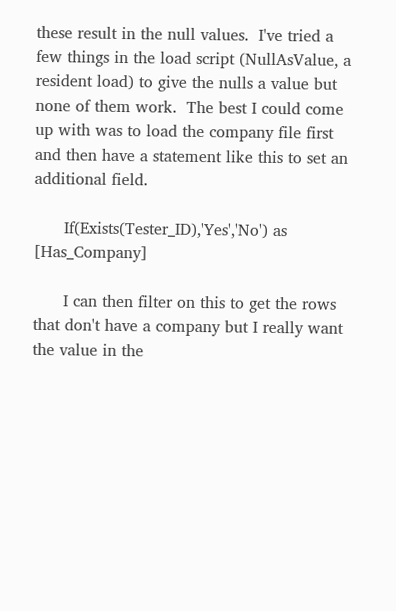these result in the null values.  I've tried a few things in the load script (NullAsValue, a resident load) to give the nulls a value but none of them work.  The best I could come up with was to load the company file first and then have a statement like this to set an additional field.

      If(Exists(Tester_ID),'Yes','No') as [Has_Company]

      I can then filter on this to get the rows that don't have a company but I really want the value in the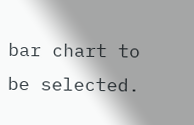bar chart to be selected.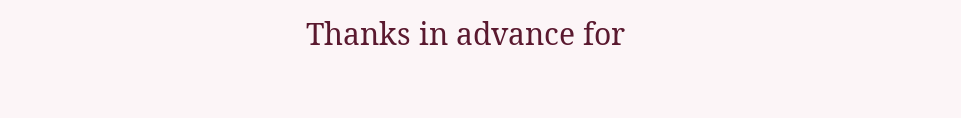Thanks in advance for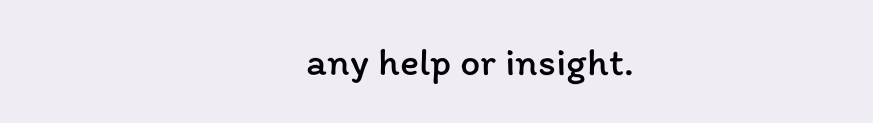any help or insight.